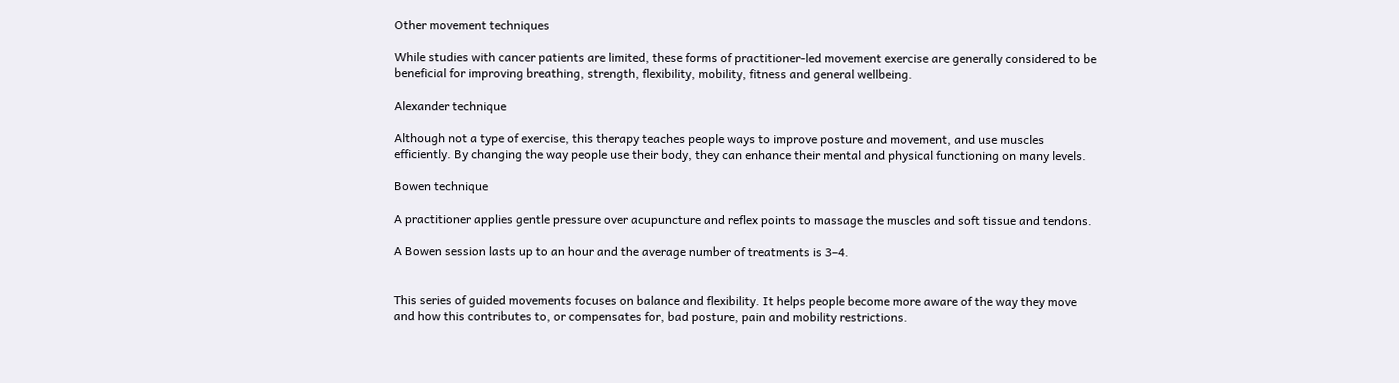Other movement techniques

While studies with cancer patients are limited, these forms of practitioner-led movement exercise are generally considered to be beneficial for improving breathing, strength, flexibility, mobility, fitness and general wellbeing.

Alexander technique

Although not a type of exercise, this therapy teaches people ways to improve posture and movement, and use muscles efficiently. By changing the way people use their body, they can enhance their mental and physical functioning on many levels.

Bowen technique

A practitioner applies gentle pressure over acupuncture and reflex points to massage the muscles and soft tissue and tendons.

A Bowen session lasts up to an hour and the average number of treatments is 3–4.


This series of guided movements focuses on balance and flexibility. It helps people become more aware of the way they move and how this contributes to, or compensates for, bad posture, pain and mobility restrictions.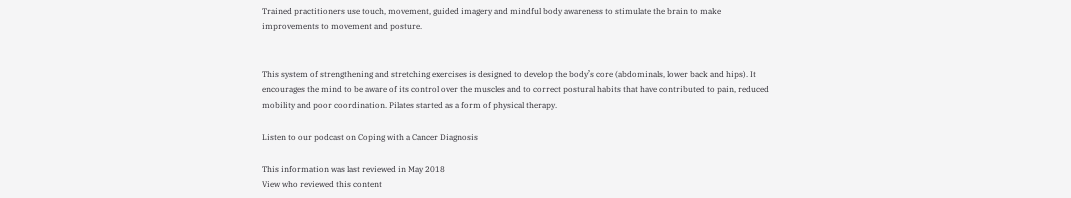Trained practitioners use touch, movement, guided imagery and mindful body awareness to stimulate the brain to make improvements to movement and posture.


This system of strengthening and stretching exercises is designed to develop the body’s core (abdominals, lower back and hips). It encourages the mind to be aware of its control over the muscles and to correct postural habits that have contributed to pain, reduced mobility and poor coordination. Pilates started as a form of physical therapy.

Listen to our podcast on Coping with a Cancer Diagnosis

This information was last reviewed in May 2018
View who reviewed this content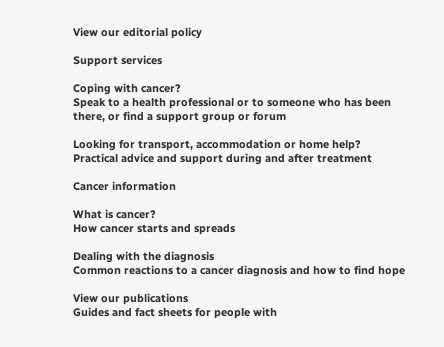View our editorial policy

Support services

Coping with cancer?
Speak to a health professional or to someone who has been there, or find a support group or forum

Looking for transport, accommodation or home help?
Practical advice and support during and after treatment

Cancer information

What is cancer?
How cancer starts and spreads

Dealing with the diagnosis
Common reactions to a cancer diagnosis and how to find hope

View our publications
Guides and fact sheets for people with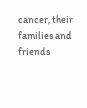cancer, their families and friends